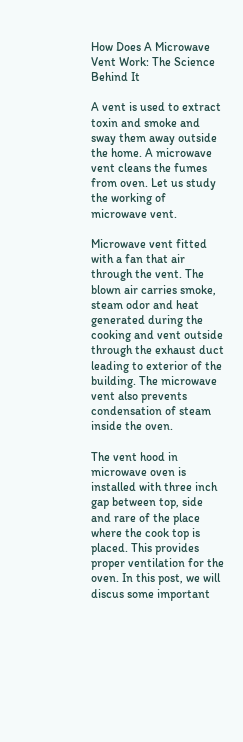How Does A Microwave Vent Work: The Science Behind It

A vent is used to extract toxin and smoke and sway them away outside the home. A microwave vent cleans the fumes from oven. Let us study the working of microwave vent.

Microwave vent fitted with a fan that air through the vent. The blown air carries smoke, steam odor and heat generated during the cooking and vent outside through the exhaust duct leading to exterior of the building. The microwave vent also prevents condensation of steam inside the oven.

The vent hood in microwave oven is installed with three inch gap between top, side and rare of the place where the cook top is placed. This provides proper ventilation for the oven. In this post, we will discus some important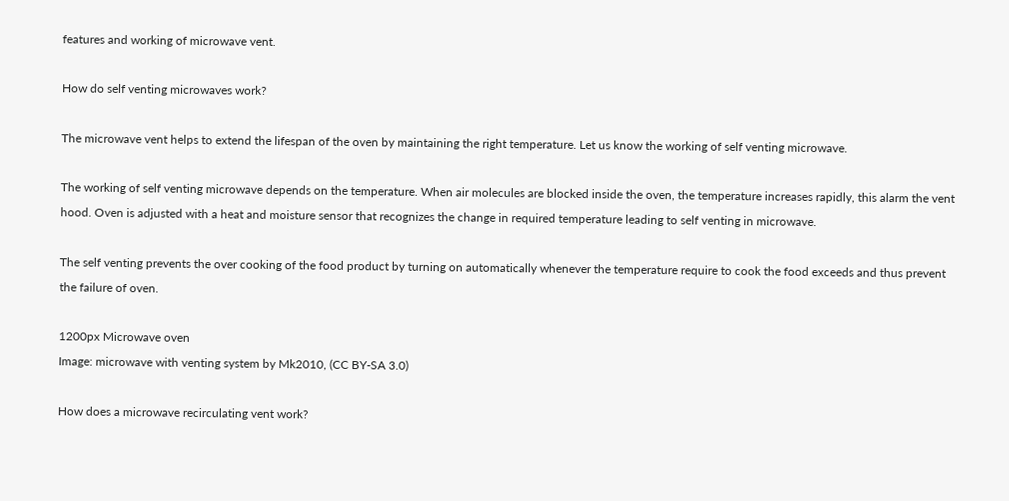features and working of microwave vent.

How do self venting microwaves work?

The microwave vent helps to extend the lifespan of the oven by maintaining the right temperature. Let us know the working of self venting microwave.

The working of self venting microwave depends on the temperature. When air molecules are blocked inside the oven, the temperature increases rapidly, this alarm the vent hood. Oven is adjusted with a heat and moisture sensor that recognizes the change in required temperature leading to self venting in microwave.

The self venting prevents the over cooking of the food product by turning on automatically whenever the temperature require to cook the food exceeds and thus prevent the failure of oven.

1200px Microwave oven
Image: microwave with venting system by Mk2010, (CC BY-SA 3.0)

How does a microwave recirculating vent work?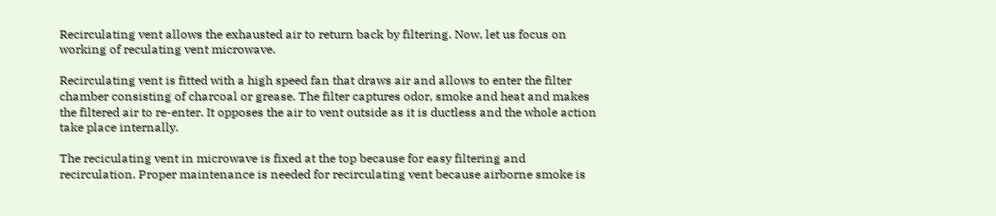Recirculating vent allows the exhausted air to return back by filtering. Now, let us focus on working of reculating vent microwave.

Recirculating vent is fitted with a high speed fan that draws air and allows to enter the filter chamber consisting of charcoal or grease. The filter captures odor, smoke and heat and makes the filtered air to re-enter. It opposes the air to vent outside as it is ductless and the whole action take place internally.

The reciculating vent in microwave is fixed at the top because for easy filtering and recirculation. Proper maintenance is needed for recirculating vent because airborne smoke is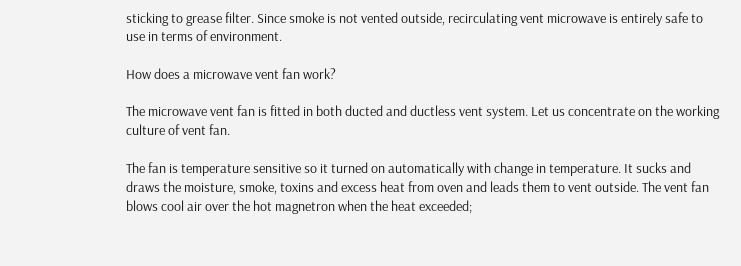sticking to grease filter. Since smoke is not vented outside, recirculating vent microwave is entirely safe to use in terms of environment.

How does a microwave vent fan work?

The microwave vent fan is fitted in both ducted and ductless vent system. Let us concentrate on the working culture of vent fan.

The fan is temperature sensitive so it turned on automatically with change in temperature. It sucks and draws the moisture, smoke, toxins and excess heat from oven and leads them to vent outside. The vent fan blows cool air over the hot magnetron when the heat exceeded;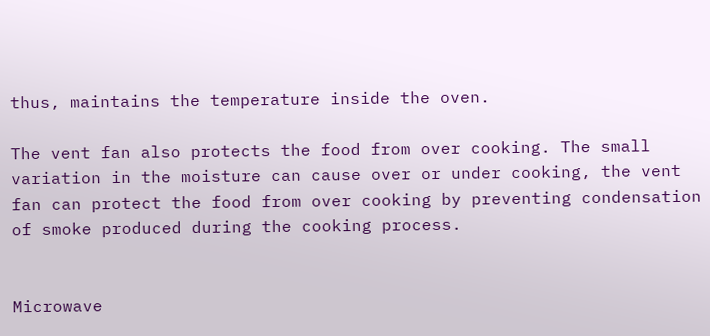thus, maintains the temperature inside the oven.

The vent fan also protects the food from over cooking. The small variation in the moisture can cause over or under cooking, the vent fan can protect the food from over cooking by preventing condensation of smoke produced during the cooking process.


Microwave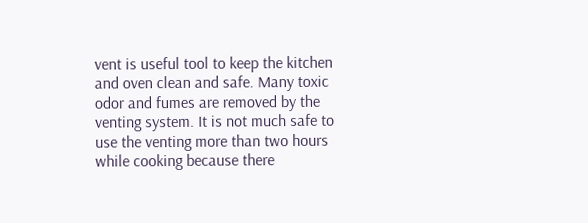vent is useful tool to keep the kitchen and oven clean and safe. Many toxic odor and fumes are removed by the venting system. It is not much safe to use the venting more than two hours while cooking because there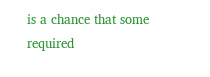is a chance that some required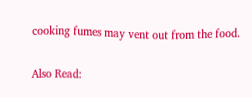cooking fumes may vent out from the food.

Also Read: